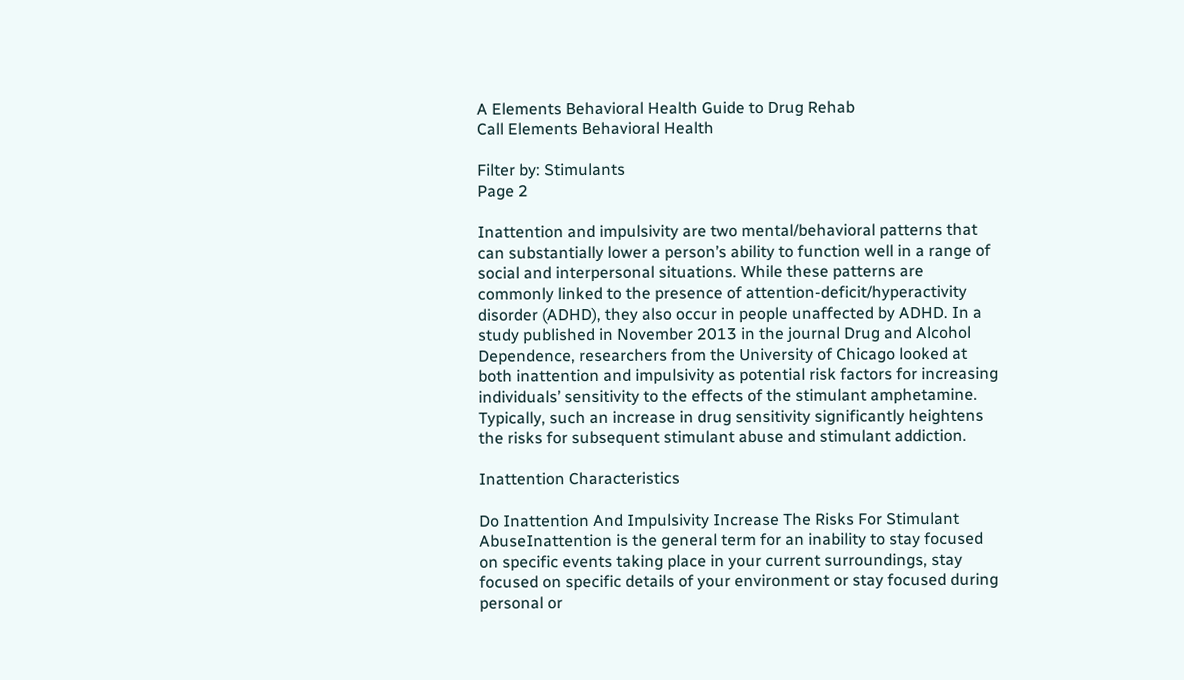A Elements Behavioral Health Guide to Drug Rehab
Call Elements Behavioral Health

Filter by: Stimulants
Page 2

Inattention and impulsivity are two mental/behavioral patterns that can substantially lower a person’s ability to function well in a range of social and interpersonal situations. While these patterns are commonly linked to the presence of attention-deficit/hyperactivity disorder (ADHD), they also occur in people unaffected by ADHD. In a study published in November 2013 in the journal Drug and Alcohol Dependence, researchers from the University of Chicago looked at both inattention and impulsivity as potential risk factors for increasing individuals’ sensitivity to the effects of the stimulant amphetamine. Typically, such an increase in drug sensitivity significantly heightens the risks for subsequent stimulant abuse and stimulant addiction.

Inattention Characteristics

Do Inattention And Impulsivity Increase The Risks For Stimulant AbuseInattention is the general term for an inability to stay focused on specific events taking place in your current surroundings, stay focused on specific details of your environment or stay focused during personal or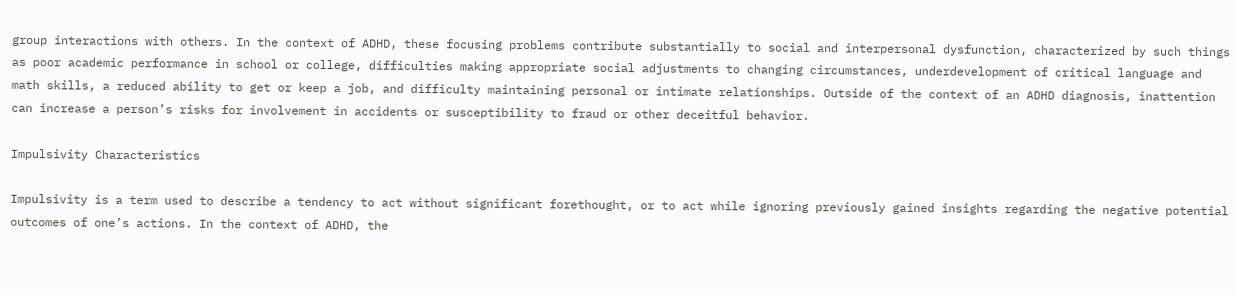group interactions with others. In the context of ADHD, these focusing problems contribute substantially to social and interpersonal dysfunction, characterized by such things as poor academic performance in school or college, difficulties making appropriate social adjustments to changing circumstances, underdevelopment of critical language and math skills, a reduced ability to get or keep a job, and difficulty maintaining personal or intimate relationships. Outside of the context of an ADHD diagnosis, inattention can increase a person’s risks for involvement in accidents or susceptibility to fraud or other deceitful behavior.

Impulsivity Characteristics

Impulsivity is a term used to describe a tendency to act without significant forethought, or to act while ignoring previously gained insights regarding the negative potential outcomes of one’s actions. In the context of ADHD, the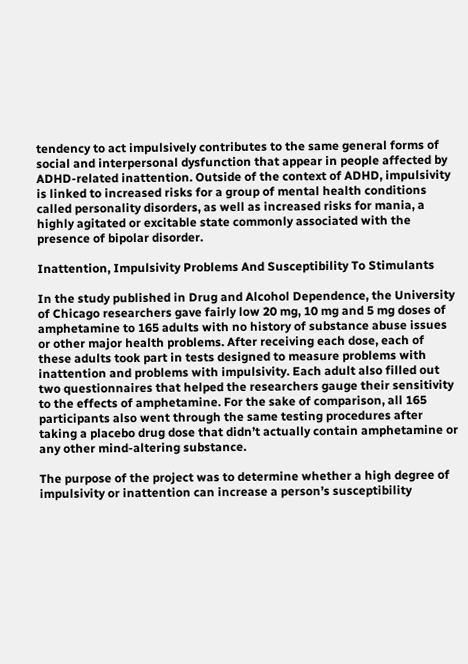tendency to act impulsively contributes to the same general forms of social and interpersonal dysfunction that appear in people affected by ADHD-related inattention. Outside of the context of ADHD, impulsivity is linked to increased risks for a group of mental health conditions called personality disorders, as well as increased risks for mania, a highly agitated or excitable state commonly associated with the presence of bipolar disorder.

Inattention, Impulsivity Problems And Susceptibility To Stimulants

In the study published in Drug and Alcohol Dependence, the University of Chicago researchers gave fairly low 20 mg, 10 mg and 5 mg doses of amphetamine to 165 adults with no history of substance abuse issues or other major health problems. After receiving each dose, each of these adults took part in tests designed to measure problems with inattention and problems with impulsivity. Each adult also filled out two questionnaires that helped the researchers gauge their sensitivity to the effects of amphetamine. For the sake of comparison, all 165 participants also went through the same testing procedures after taking a placebo drug dose that didn’t actually contain amphetamine or any other mind-altering substance.

The purpose of the project was to determine whether a high degree of impulsivity or inattention can increase a person’s susceptibility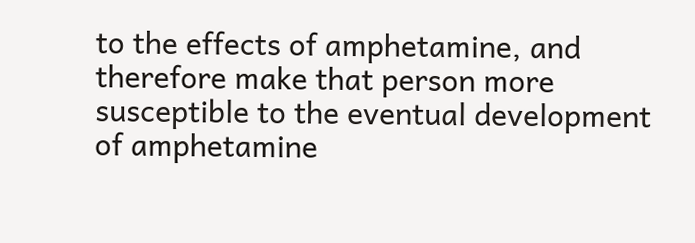to the effects of amphetamine, and therefore make that person more susceptible to the eventual development of amphetamine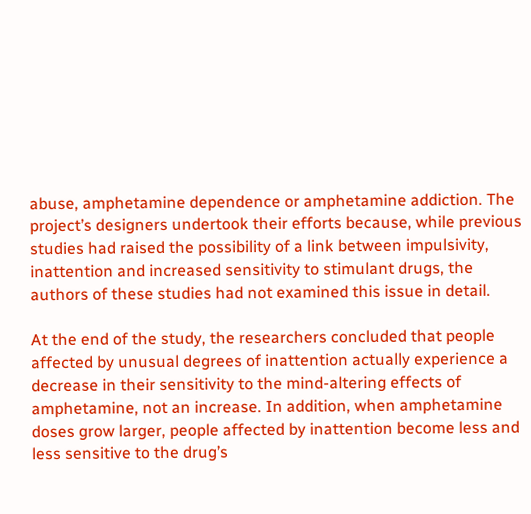abuse, amphetamine dependence or amphetamine addiction. The project’s designers undertook their efforts because, while previous studies had raised the possibility of a link between impulsivity, inattention and increased sensitivity to stimulant drugs, the authors of these studies had not examined this issue in detail.

At the end of the study, the researchers concluded that people affected by unusual degrees of inattention actually experience a decrease in their sensitivity to the mind-altering effects of amphetamine, not an increase. In addition, when amphetamine doses grow larger, people affected by inattention become less and less sensitive to the drug’s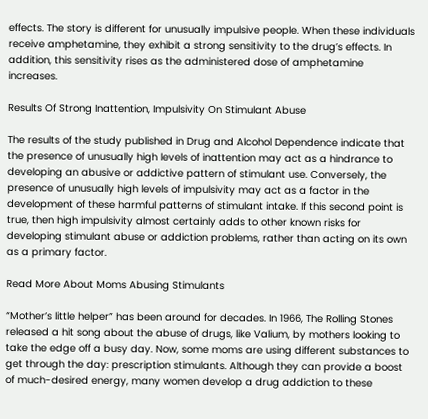effects. The story is different for unusually impulsive people. When these individuals receive amphetamine, they exhibit a strong sensitivity to the drug’s effects. In addition, this sensitivity rises as the administered dose of amphetamine increases.

Results Of Strong Inattention, Impulsivity On Stimulant Abuse

The results of the study published in Drug and Alcohol Dependence indicate that the presence of unusually high levels of inattention may act as a hindrance to developing an abusive or addictive pattern of stimulant use. Conversely, the presence of unusually high levels of impulsivity may act as a factor in the development of these harmful patterns of stimulant intake. If this second point is true, then high impulsivity almost certainly adds to other known risks for developing stimulant abuse or addiction problems, rather than acting on its own as a primary factor.

Read More About Moms Abusing Stimulants

“Mother’s little helper” has been around for decades. In 1966, The Rolling Stones released a hit song about the abuse of drugs, like Valium, by mothers looking to take the edge off a busy day. Now, some moms are using different substances to get through the day: prescription stimulants. Although they can provide a boost of much-desired energy, many women develop a drug addiction to these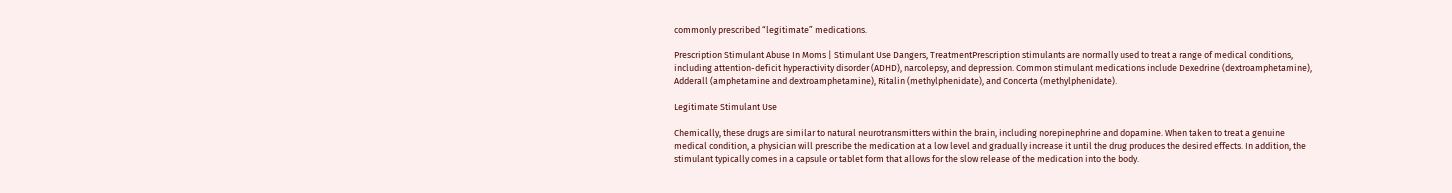commonly prescribed “legitimate” medications.

Prescription Stimulant Abuse In Moms | Stimulant Use Dangers, TreatmentPrescription stimulants are normally used to treat a range of medical conditions, including attention-deficit hyperactivity disorder (ADHD), narcolepsy, and depression. Common stimulant medications include Dexedrine (dextroamphetamine), Adderall (amphetamine and dextroamphetamine), Ritalin (methylphenidate), and Concerta (methylphenidate).

Legitimate Stimulant Use

Chemically, these drugs are similar to natural neurotransmitters within the brain, including norepinephrine and dopamine. When taken to treat a genuine medical condition, a physician will prescribe the medication at a low level and gradually increase it until the drug produces the desired effects. In addition, the stimulant typically comes in a capsule or tablet form that allows for the slow release of the medication into the body.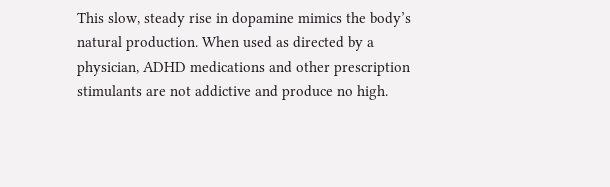This slow, steady rise in dopamine mimics the body’s natural production. When used as directed by a physician, ADHD medications and other prescription stimulants are not addictive and produce no high.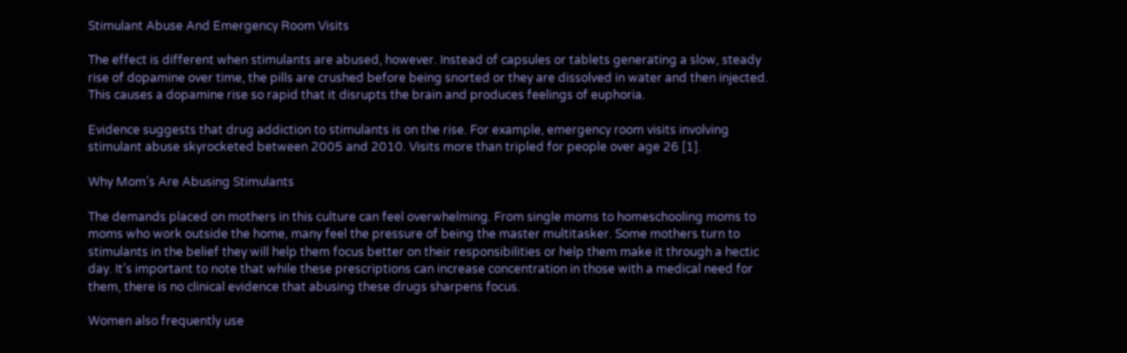Stimulant Abuse And Emergency Room Visits

The effect is different when stimulants are abused, however. Instead of capsules or tablets generating a slow, steady rise of dopamine over time, the pills are crushed before being snorted or they are dissolved in water and then injected. This causes a dopamine rise so rapid that it disrupts the brain and produces feelings of euphoria.

Evidence suggests that drug addiction to stimulants is on the rise. For example, emergency room visits involving stimulant abuse skyrocketed between 2005 and 2010. Visits more than tripled for people over age 26 [1].

Why Mom’s Are Abusing Stimulants

The demands placed on mothers in this culture can feel overwhelming. From single moms to homeschooling moms to moms who work outside the home, many feel the pressure of being the master multitasker. Some mothers turn to stimulants in the belief they will help them focus better on their responsibilities or help them make it through a hectic day. It’s important to note that while these prescriptions can increase concentration in those with a medical need for them, there is no clinical evidence that abusing these drugs sharpens focus.

Women also frequently use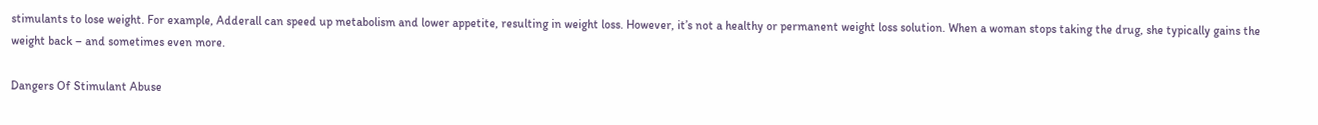stimulants to lose weight. For example, Adderall can speed up metabolism and lower appetite, resulting in weight loss. However, it’s not a healthy or permanent weight loss solution. When a woman stops taking the drug, she typically gains the weight back – and sometimes even more.

Dangers Of Stimulant Abuse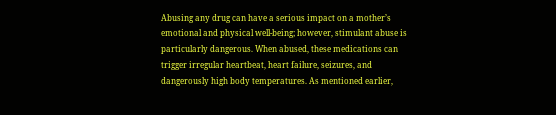Abusing any drug can have a serious impact on a mother’s emotional and physical well-being; however, stimulant abuse is particularly dangerous. When abused, these medications can trigger irregular heartbeat, heart failure, seizures, and dangerously high body temperatures. As mentioned earlier,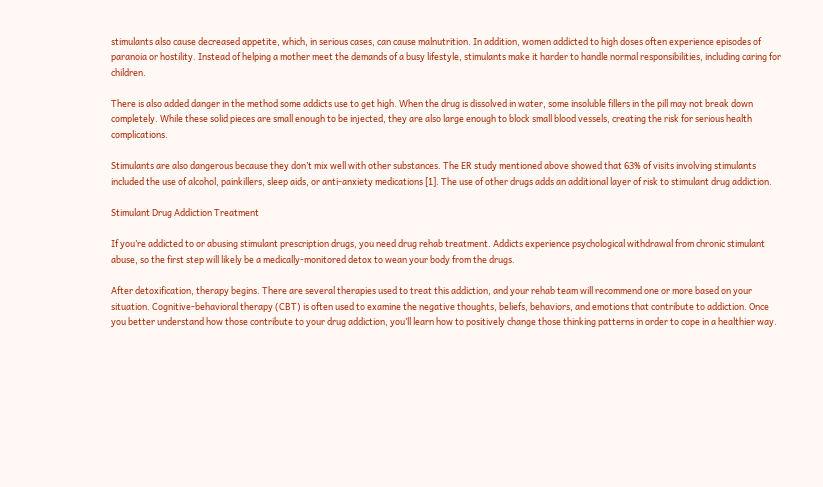stimulants also cause decreased appetite, which, in serious cases, can cause malnutrition. In addition, women addicted to high doses often experience episodes of paranoia or hostility. Instead of helping a mother meet the demands of a busy lifestyle, stimulants make it harder to handle normal responsibilities, including caring for children.

There is also added danger in the method some addicts use to get high. When the drug is dissolved in water, some insoluble fillers in the pill may not break down completely. While these solid pieces are small enough to be injected, they are also large enough to block small blood vessels, creating the risk for serious health complications.

Stimulants are also dangerous because they don’t mix well with other substances. The ER study mentioned above showed that 63% of visits involving stimulants included the use of alcohol, painkillers, sleep aids, or anti-anxiety medications [1]. The use of other drugs adds an additional layer of risk to stimulant drug addiction.

Stimulant Drug Addiction Treatment

If you’re addicted to or abusing stimulant prescription drugs, you need drug rehab treatment. Addicts experience psychological withdrawal from chronic stimulant abuse, so the first step will likely be a medically-monitored detox to wean your body from the drugs.

After detoxification, therapy begins. There are several therapies used to treat this addiction, and your rehab team will recommend one or more based on your situation. Cognitive-behavioral therapy (CBT) is often used to examine the negative thoughts, beliefs, behaviors, and emotions that contribute to addiction. Once you better understand how those contribute to your drug addiction, you’ll learn how to positively change those thinking patterns in order to cope in a healthier way.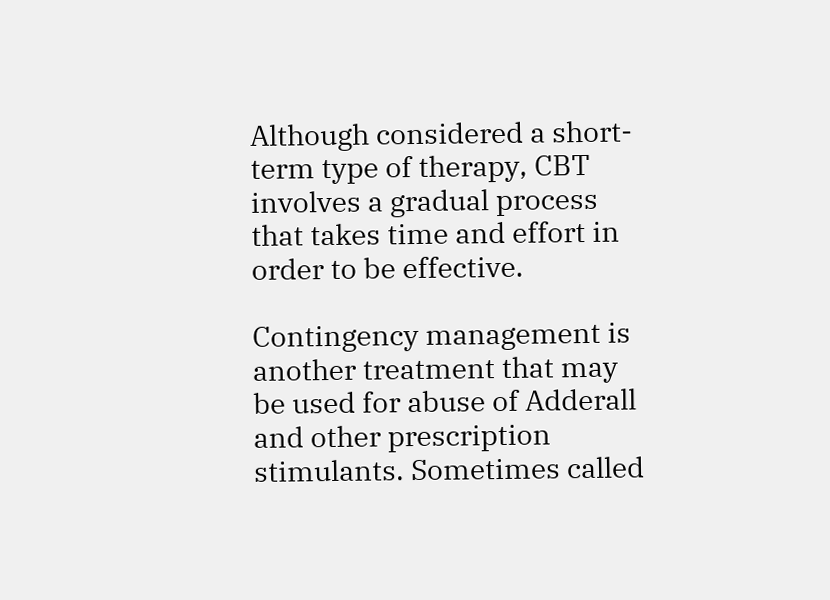Although considered a short-term type of therapy, CBT involves a gradual process that takes time and effort in order to be effective.

Contingency management is another treatment that may be used for abuse of Adderall and other prescription stimulants. Sometimes called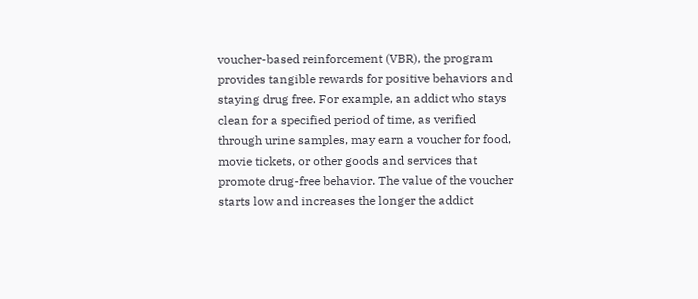voucher-based reinforcement (VBR), the program provides tangible rewards for positive behaviors and staying drug free. For example, an addict who stays clean for a specified period of time, as verified through urine samples, may earn a voucher for food, movie tickets, or other goods and services that promote drug-free behavior. The value of the voucher starts low and increases the longer the addict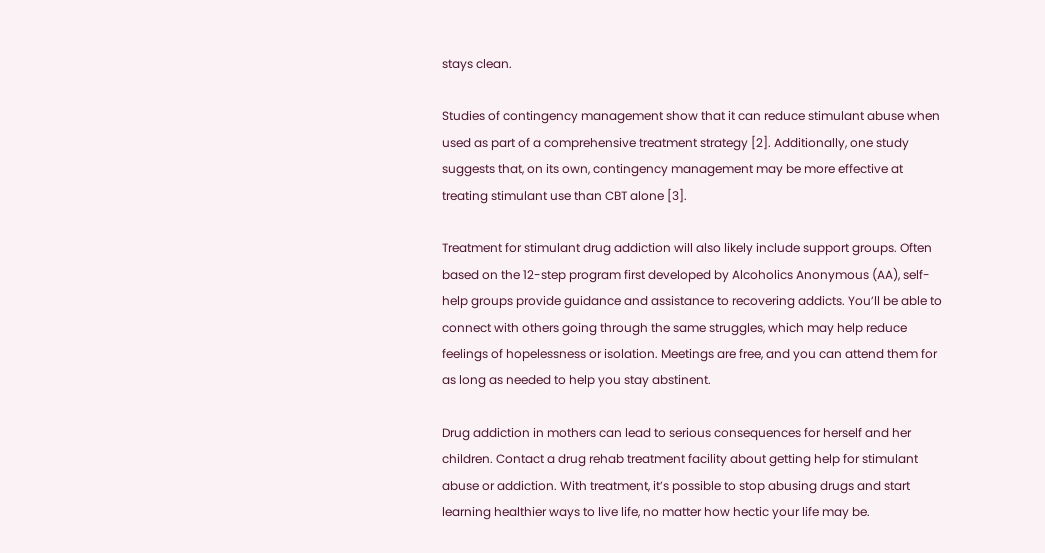stays clean.

Studies of contingency management show that it can reduce stimulant abuse when used as part of a comprehensive treatment strategy [2]. Additionally, one study suggests that, on its own, contingency management may be more effective at treating stimulant use than CBT alone [3].

Treatment for stimulant drug addiction will also likely include support groups. Often based on the 12-step program first developed by Alcoholics Anonymous (AA), self-help groups provide guidance and assistance to recovering addicts. You’ll be able to connect with others going through the same struggles, which may help reduce feelings of hopelessness or isolation. Meetings are free, and you can attend them for as long as needed to help you stay abstinent.

Drug addiction in mothers can lead to serious consequences for herself and her children. Contact a drug rehab treatment facility about getting help for stimulant abuse or addiction. With treatment, it’s possible to stop abusing drugs and start learning healthier ways to live life, no matter how hectic your life may be.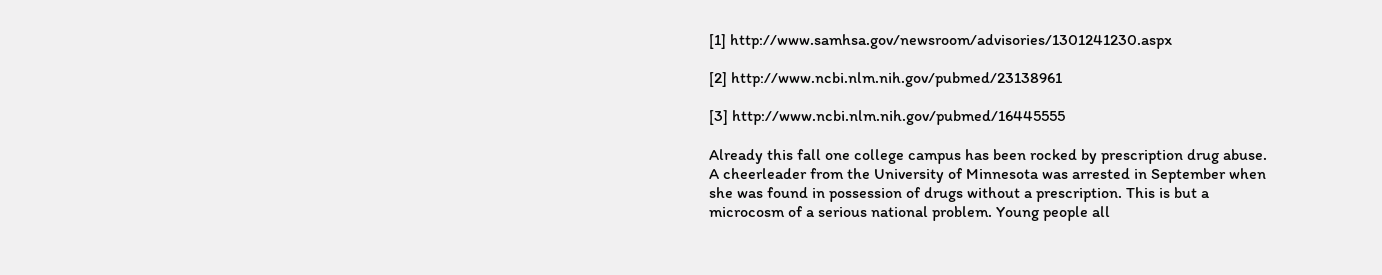[1] http://www.samhsa.gov/newsroom/advisories/1301241230.aspx

[2] http://www.ncbi.nlm.nih.gov/pubmed/23138961

[3] http://www.ncbi.nlm.nih.gov/pubmed/16445555

Already this fall one college campus has been rocked by prescription drug abuse. A cheerleader from the University of Minnesota was arrested in September when she was found in possession of drugs without a prescription. This is but a microcosm of a serious national problem. Young people all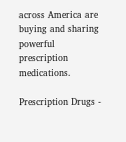across America are buying and sharing powerful prescription medications.

Prescription Drugs -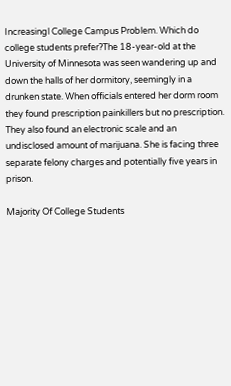Increasingl College Campus Problem. Which do college students prefer?The 18-year-old at the University of Minnesota was seen wandering up and down the halls of her dormitory, seemingly in a drunken state. When officials entered her dorm room they found prescription painkillers but no prescription. They also found an electronic scale and an undisclosed amount of marijuana. She is facing three separate felony charges and potentially five years in prison.

Majority Of College Students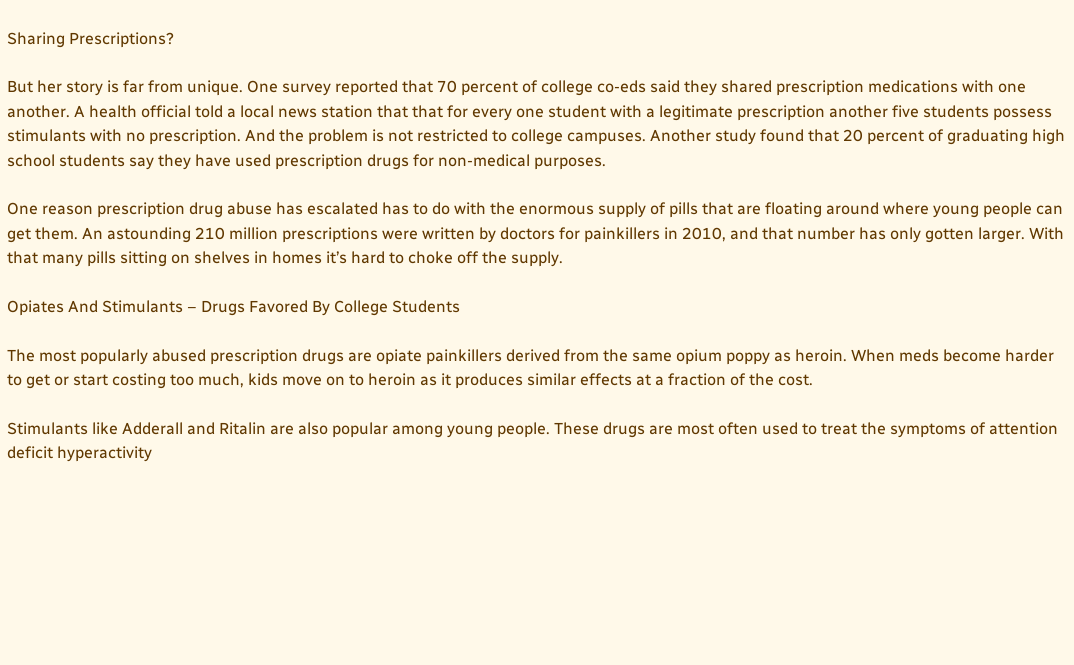Sharing Prescriptions?

But her story is far from unique. One survey reported that 70 percent of college co-eds said they shared prescription medications with one another. A health official told a local news station that that for every one student with a legitimate prescription another five students possess stimulants with no prescription. And the problem is not restricted to college campuses. Another study found that 20 percent of graduating high school students say they have used prescription drugs for non-medical purposes.

One reason prescription drug abuse has escalated has to do with the enormous supply of pills that are floating around where young people can get them. An astounding 210 million prescriptions were written by doctors for painkillers in 2010, and that number has only gotten larger. With that many pills sitting on shelves in homes it’s hard to choke off the supply.

Opiates And Stimulants – Drugs Favored By College Students

The most popularly abused prescription drugs are opiate painkillers derived from the same opium poppy as heroin. When meds become harder to get or start costing too much, kids move on to heroin as it produces similar effects at a fraction of the cost.

Stimulants like Adderall and Ritalin are also popular among young people. These drugs are most often used to treat the symptoms of attention deficit hyperactivity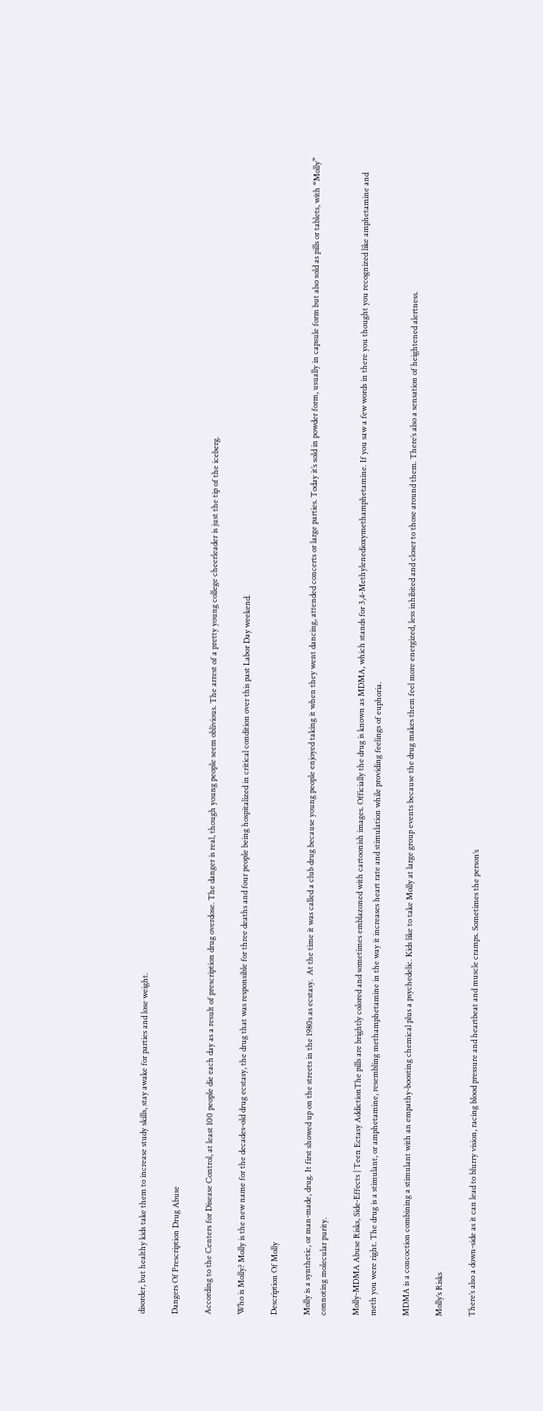disorder, but healthy kids take them to increase study skills, stay awake for parties and lose weight.

Dangers Of Prescription Drug Abuse

According to the Centers for Disease Control, at least 100 people die each day as a result of prescription drug overdose. The danger is real, though young people seem oblivious. The arrest of a pretty young college cheerleader is just the tip of the iceberg.

Who is Molly? Molly is the new name for the decades-old drug ecstasy, the drug that was responsible for three deaths and four people being hospitalized in critical condition over this past Labor Day weekend.

Description Of Molly

Molly is a synthetic, or man-made, drug. It first showed up on the streets in the 1980s as ecstasy.  At the time it was called a club drug because young people enjoyed taking it when they went dancing, attended concerts or large parties. Today it’s sold in powder form, usually in capsule form but also sold as pills or tablets, with “Molly” connoting molecular purity.

Molly-MDMA Abuse Risks, Side-Effects | Teen Ectasy AddictionThe pills are brightly colored and sometimes emblazoned with cartoonish images. Officially the drug is known as MDMA, which stands for 3,4-Methylenedioxymethamphetamine. If you saw a few words in there you thought you recognized like amphetamine and meth you were right. The drug is a stimulant, or amphetamine, resembling methamphetamine in the way it increases heart rate and stimulation while providing feelings of euphoria.

MDMA is a concoction combining a stimulant with an empathy-boosting chemical plus a psychedelic. Kids like to take Molly at large group events because the drug makes them feel more energized, less inhibited and closer to those around them. There’s also a sensation of heightened alertness.

Molly’s Risks

There’s also a down-side as it can lead to blurry vision, racing blood pressure and heartbeat and muscle cramps. Sometimes the person’s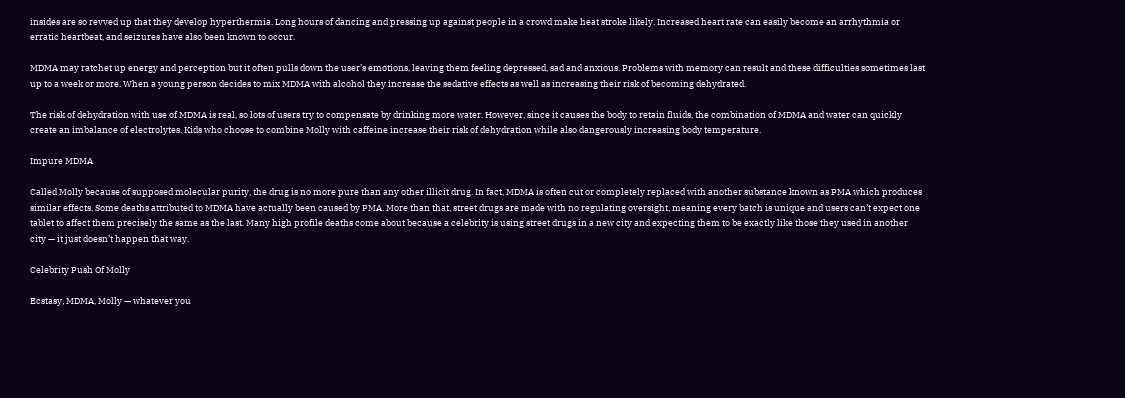insides are so revved up that they develop hyperthermia. Long hours of dancing and pressing up against people in a crowd make heat stroke likely. Increased heart rate can easily become an arrhythmia or erratic heartbeat, and seizures have also been known to occur.

MDMA may ratchet up energy and perception but it often pulls down the user’s emotions, leaving them feeling depressed, sad and anxious. Problems with memory can result and these difficulties sometimes last up to a week or more. When a young person decides to mix MDMA with alcohol they increase the sedative effects as well as increasing their risk of becoming dehydrated.

The risk of dehydration with use of MDMA is real, so lots of users try to compensate by drinking more water. However, since it causes the body to retain fluids, the combination of MDMA and water can quickly create an imbalance of electrolytes. Kids who choose to combine Molly with caffeine increase their risk of dehydration while also dangerously increasing body temperature.

Impure MDMA

Called Molly because of supposed molecular purity, the drug is no more pure than any other illicit drug. In fact, MDMA is often cut or completely replaced with another substance known as PMA which produces similar effects. Some deaths attributed to MDMA have actually been caused by PMA. More than that, street drugs are made with no regulating oversight, meaning every batch is unique and users can’t expect one tablet to affect them precisely the same as the last. Many high profile deaths come about because a celebrity is using street drugs in a new city and expecting them to be exactly like those they used in another city — it just doesn’t happen that way.

Celebrity Push Of Molly

Ecstasy, MDMA, Molly — whatever you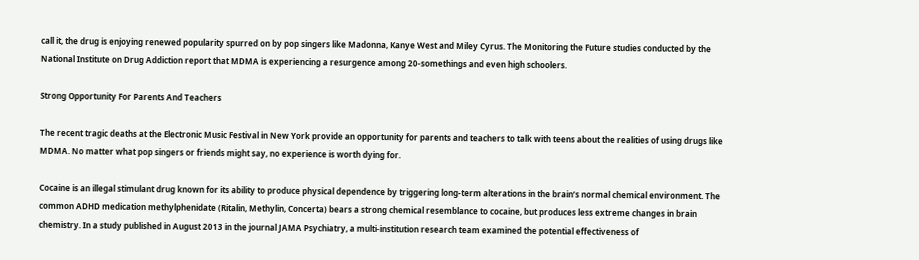call it, the drug is enjoying renewed popularity spurred on by pop singers like Madonna, Kanye West and Miley Cyrus. The Monitoring the Future studies conducted by the National Institute on Drug Addiction report that MDMA is experiencing a resurgence among 20-somethings and even high schoolers.

Strong Opportunity For Parents And Teachers

The recent tragic deaths at the Electronic Music Festival in New York provide an opportunity for parents and teachers to talk with teens about the realities of using drugs like MDMA. No matter what pop singers or friends might say, no experience is worth dying for.

Cocaine is an illegal stimulant drug known for its ability to produce physical dependence by triggering long-term alterations in the brain’s normal chemical environment. The common ADHD medication methylphenidate (Ritalin, Methylin, Concerta) bears a strong chemical resemblance to cocaine, but produces less extreme changes in brain chemistry. In a study published in August 2013 in the journal JAMA Psychiatry, a multi-institution research team examined the potential effectiveness of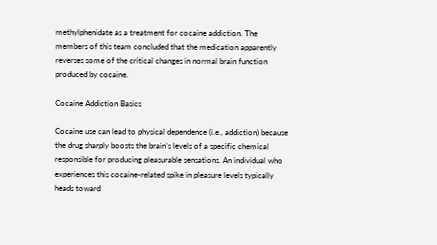methylphenidate as a treatment for cocaine addiction. The members of this team concluded that the medication apparently reverses some of the critical changes in normal brain function produced by cocaine.

Cocaine Addiction Basics

Cocaine use can lead to physical dependence (i.e., addiction) because the drug sharply boosts the brain’s levels of a specific chemical responsible for producing pleasurable sensations. An individual who experiences this cocaine-related spike in pleasure levels typically heads toward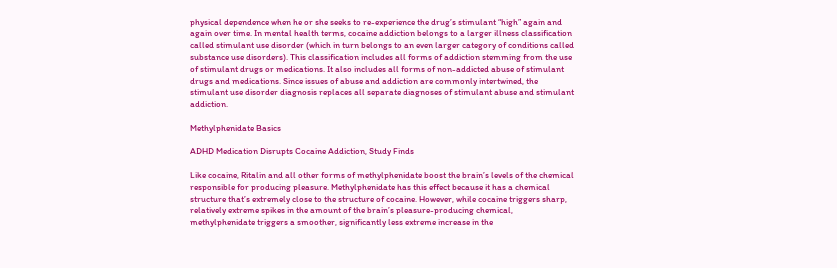physical dependence when he or she seeks to re-experience the drug’s stimulant “high” again and again over time. In mental health terms, cocaine addiction belongs to a larger illness classification called stimulant use disorder (which in turn belongs to an even larger category of conditions called substance use disorders). This classification includes all forms of addiction stemming from the use of stimulant drugs or medications. It also includes all forms of non-addicted abuse of stimulant drugs and medications. Since issues of abuse and addiction are commonly intertwined, the stimulant use disorder diagnosis replaces all separate diagnoses of stimulant abuse and stimulant addiction.

Methylphenidate Basics

ADHD Medication Disrupts Cocaine Addiction, Study Finds

Like cocaine, Ritalin and all other forms of methylphenidate boost the brain’s levels of the chemical responsible for producing pleasure. Methylphenidate has this effect because it has a chemical structure that’s extremely close to the structure of cocaine. However, while cocaine triggers sharp, relatively extreme spikes in the amount of the brain’s pleasure-producing chemical, methylphenidate triggers a smoother, significantly less extreme increase in the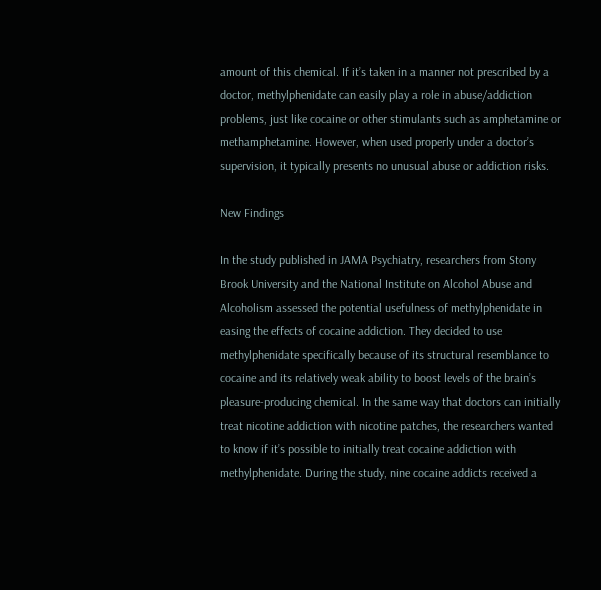amount of this chemical. If it’s taken in a manner not prescribed by a doctor, methylphenidate can easily play a role in abuse/addiction problems, just like cocaine or other stimulants such as amphetamine or methamphetamine. However, when used properly under a doctor’s supervision, it typically presents no unusual abuse or addiction risks.

New Findings

In the study published in JAMA Psychiatry, researchers from Stony Brook University and the National Institute on Alcohol Abuse and Alcoholism assessed the potential usefulness of methylphenidate in easing the effects of cocaine addiction. They decided to use methylphenidate specifically because of its structural resemblance to cocaine and its relatively weak ability to boost levels of the brain’s pleasure-producing chemical. In the same way that doctors can initially treat nicotine addiction with nicotine patches, the researchers wanted to know if it’s possible to initially treat cocaine addiction with methylphenidate. During the study, nine cocaine addicts received a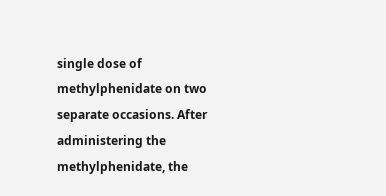single dose of methylphenidate on two separate occasions. After administering the methylphenidate, the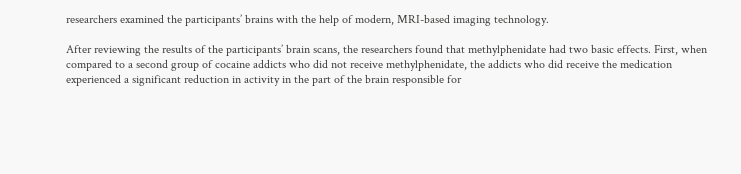researchers examined the participants’ brains with the help of modern, MRI-based imaging technology.

After reviewing the results of the participants’ brain scans, the researchers found that methylphenidate had two basic effects. First, when compared to a second group of cocaine addicts who did not receive methylphenidate, the addicts who did receive the medication experienced a significant reduction in activity in the part of the brain responsible for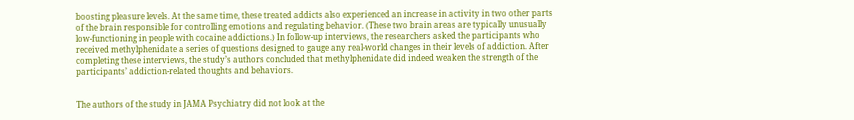boosting pleasure levels. At the same time, these treated addicts also experienced an increase in activity in two other parts of the brain responsible for controlling emotions and regulating behavior. (These two brain areas are typically unusually low-functioning in people with cocaine addictions.) In follow-up interviews, the researchers asked the participants who received methylphenidate a series of questions designed to gauge any real-world changes in their levels of addiction. After completing these interviews, the study’s authors concluded that methylphenidate did indeed weaken the strength of the participants’ addiction-related thoughts and behaviors.


The authors of the study in JAMA Psychiatry did not look at the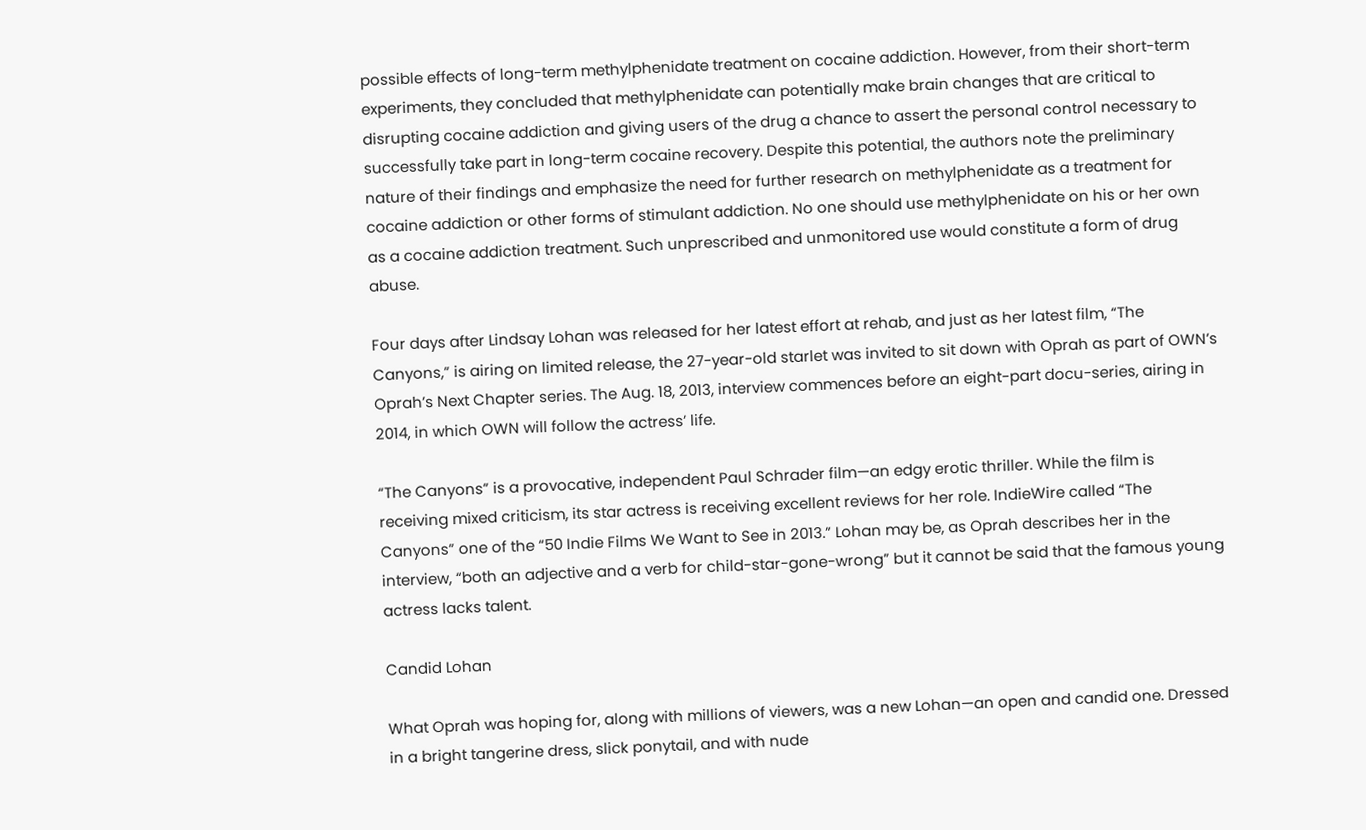possible effects of long-term methylphenidate treatment on cocaine addiction. However, from their short-term experiments, they concluded that methylphenidate can potentially make brain changes that are critical to disrupting cocaine addiction and giving users of the drug a chance to assert the personal control necessary to successfully take part in long-term cocaine recovery. Despite this potential, the authors note the preliminary nature of their findings and emphasize the need for further research on methylphenidate as a treatment for cocaine addiction or other forms of stimulant addiction. No one should use methylphenidate on his or her own as a cocaine addiction treatment. Such unprescribed and unmonitored use would constitute a form of drug abuse.

Four days after Lindsay Lohan was released for her latest effort at rehab, and just as her latest film, “The Canyons,” is airing on limited release, the 27-year-old starlet was invited to sit down with Oprah as part of OWN’s Oprah’s Next Chapter series. The Aug. 18, 2013, interview commences before an eight-part docu-series, airing in 2014, in which OWN will follow the actress’ life.

“The Canyons” is a provocative, independent Paul Schrader film—an edgy erotic thriller. While the film is receiving mixed criticism, its star actress is receiving excellent reviews for her role. IndieWire called “The Canyons” one of the “50 Indie Films We Want to See in 2013.” Lohan may be, as Oprah describes her in the interview, “both an adjective and a verb for child-star-gone-wrong” but it cannot be said that the famous young actress lacks talent.

Candid Lohan

What Oprah was hoping for, along with millions of viewers, was a new Lohan—an open and candid one. Dressed in a bright tangerine dress, slick ponytail, and with nude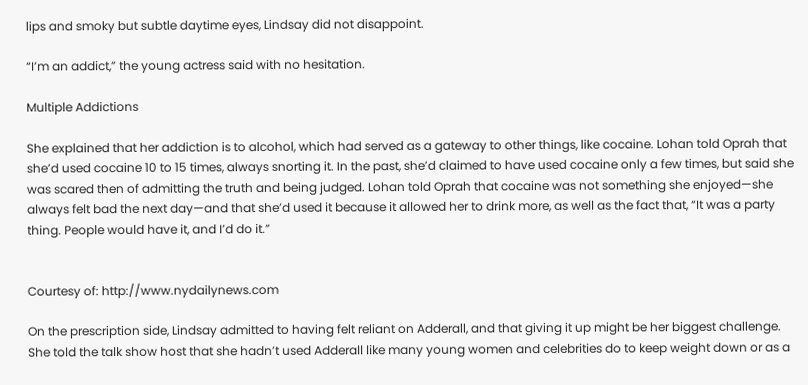lips and smoky but subtle daytime eyes, Lindsay did not disappoint.

“I’m an addict,” the young actress said with no hesitation.

Multiple Addictions

She explained that her addiction is to alcohol, which had served as a gateway to other things, like cocaine. Lohan told Oprah that she’d used cocaine 10 to 15 times, always snorting it. In the past, she’d claimed to have used cocaine only a few times, but said she was scared then of admitting the truth and being judged. Lohan told Oprah that cocaine was not something she enjoyed—she always felt bad the next day—and that she’d used it because it allowed her to drink more, as well as the fact that, “It was a party thing. People would have it, and I’d do it.”


Courtesy of: http://www.nydailynews.com

On the prescription side, Lindsay admitted to having felt reliant on Adderall, and that giving it up might be her biggest challenge. She told the talk show host that she hadn’t used Adderall like many young women and celebrities do to keep weight down or as a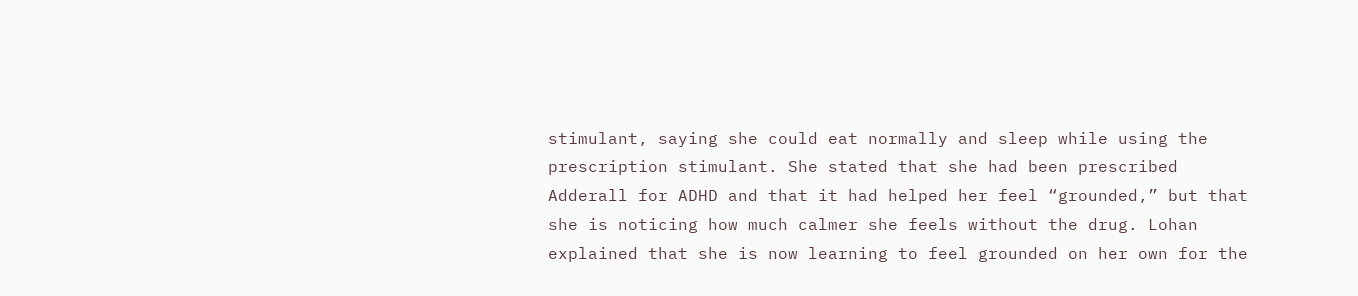stimulant, saying she could eat normally and sleep while using the prescription stimulant. She stated that she had been prescribed Adderall for ADHD and that it had helped her feel “grounded,” but that she is noticing how much calmer she feels without the drug. Lohan explained that she is now learning to feel grounded on her own for the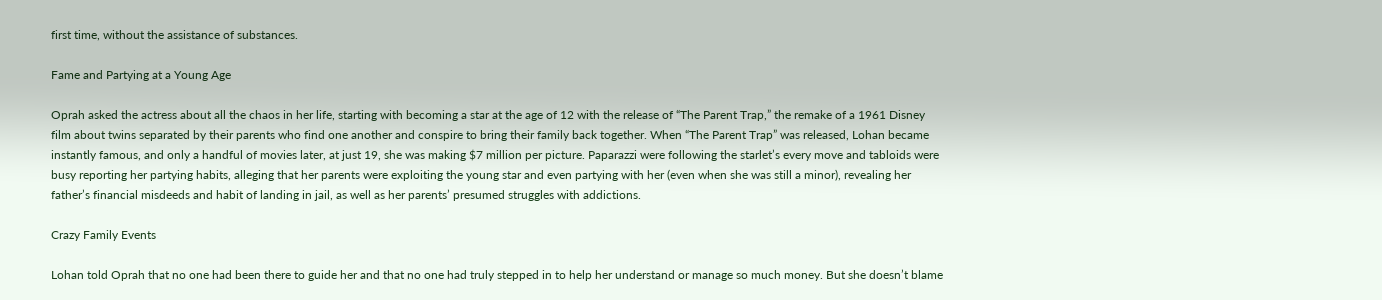first time, without the assistance of substances.

Fame and Partying at a Young Age

Oprah asked the actress about all the chaos in her life, starting with becoming a star at the age of 12 with the release of “The Parent Trap,” the remake of a 1961 Disney film about twins separated by their parents who find one another and conspire to bring their family back together. When “The Parent Trap” was released, Lohan became instantly famous, and only a handful of movies later, at just 19, she was making $7 million per picture. Paparazzi were following the starlet’s every move and tabloids were busy reporting her partying habits, alleging that her parents were exploiting the young star and even partying with her (even when she was still a minor), revealing her father’s financial misdeeds and habit of landing in jail, as well as her parents’ presumed struggles with addictions.

Crazy Family Events

Lohan told Oprah that no one had been there to guide her and that no one had truly stepped in to help her understand or manage so much money. But she doesn’t blame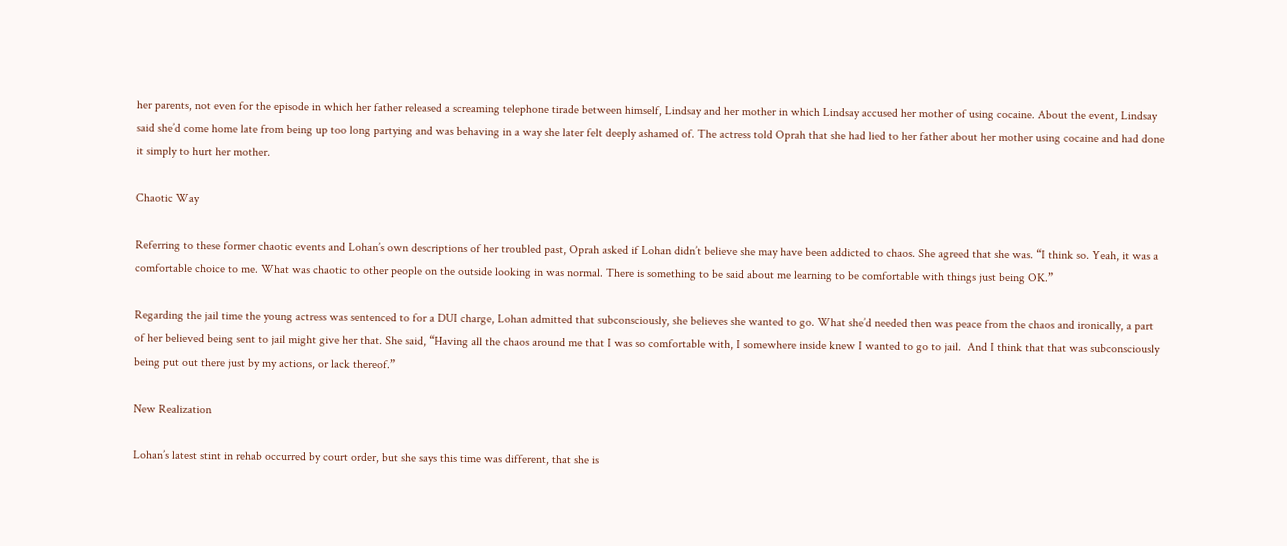her parents, not even for the episode in which her father released a screaming telephone tirade between himself, Lindsay and her mother in which Lindsay accused her mother of using cocaine. About the event, Lindsay said she’d come home late from being up too long partying and was behaving in a way she later felt deeply ashamed of. The actress told Oprah that she had lied to her father about her mother using cocaine and had done it simply to hurt her mother.

Chaotic Way

Referring to these former chaotic events and Lohan’s own descriptions of her troubled past, Oprah asked if Lohan didn’t believe she may have been addicted to chaos. She agreed that she was. “I think so. Yeah, it was a comfortable choice to me. What was chaotic to other people on the outside looking in was normal. There is something to be said about me learning to be comfortable with things just being OK.”

Regarding the jail time the young actress was sentenced to for a DUI charge, Lohan admitted that subconsciously, she believes she wanted to go. What she’d needed then was peace from the chaos and ironically, a part of her believed being sent to jail might give her that. She said, “Having all the chaos around me that I was so comfortable with, I somewhere inside knew I wanted to go to jail.  And I think that that was subconsciously being put out there just by my actions, or lack thereof.”

New Realization

Lohan’s latest stint in rehab occurred by court order, but she says this time was different, that she is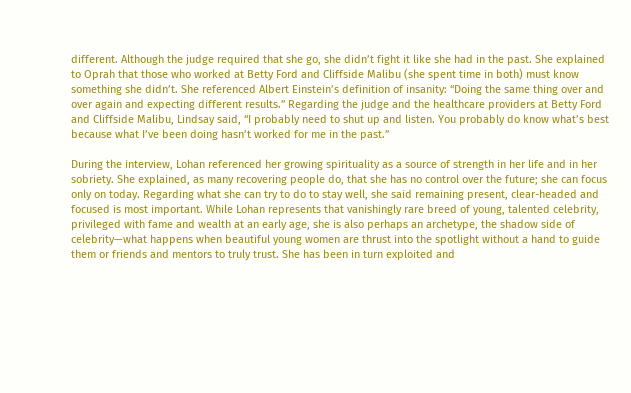different. Although the judge required that she go, she didn’t fight it like she had in the past. She explained to Oprah that those who worked at Betty Ford and Cliffside Malibu (she spent time in both) must know something she didn’t. She referenced Albert Einstein’s definition of insanity: “Doing the same thing over and over again and expecting different results.” Regarding the judge and the healthcare providers at Betty Ford and Cliffside Malibu, Lindsay said, “I probably need to shut up and listen. You probably do know what’s best because what I’ve been doing hasn’t worked for me in the past.”

During the interview, Lohan referenced her growing spirituality as a source of strength in her life and in her sobriety. She explained, as many recovering people do, that she has no control over the future; she can focus only on today. Regarding what she can try to do to stay well, she said remaining present, clear-headed and focused is most important. While Lohan represents that vanishingly rare breed of young, talented celebrity, privileged with fame and wealth at an early age, she is also perhaps an archetype, the shadow side of celebrity—what happens when beautiful young women are thrust into the spotlight without a hand to guide them or friends and mentors to truly trust. She has been in turn exploited and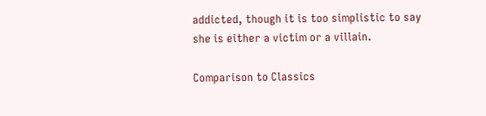addicted, though it is too simplistic to say she is either a victim or a villain.

Comparison to Classics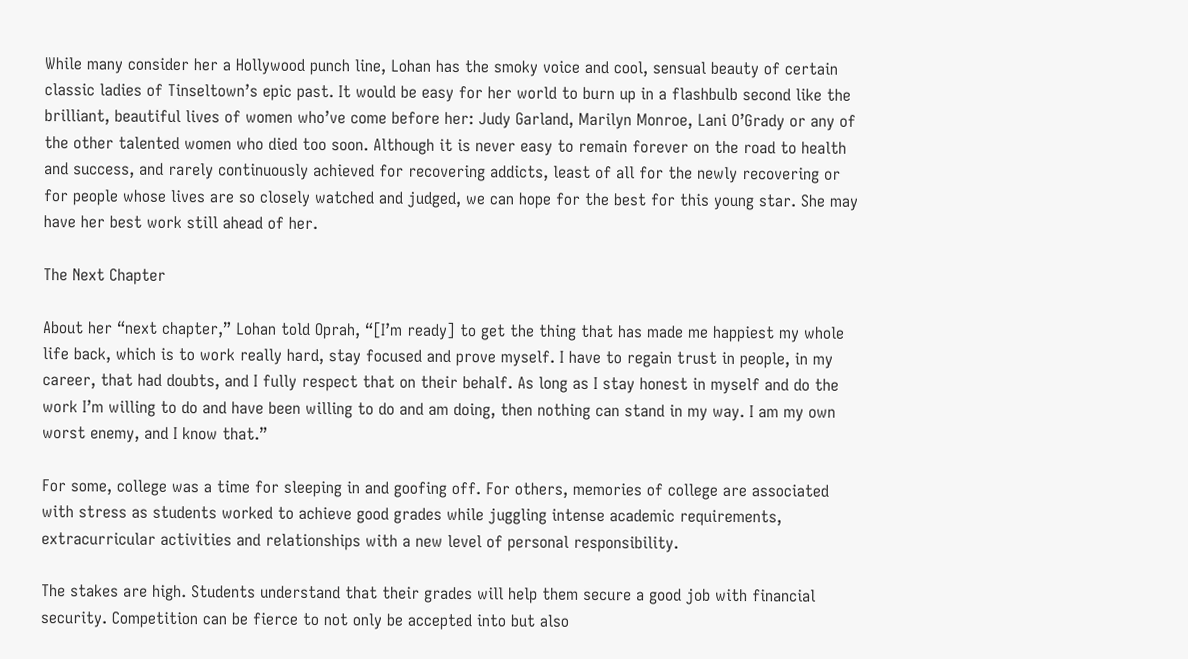While many consider her a Hollywood punch line, Lohan has the smoky voice and cool, sensual beauty of certain classic ladies of Tinseltown’s epic past. It would be easy for her world to burn up in a flashbulb second like the brilliant, beautiful lives of women who’ve come before her: Judy Garland, Marilyn Monroe, Lani O’Grady or any of the other talented women who died too soon. Although it is never easy to remain forever on the road to health and success, and rarely continuously achieved for recovering addicts, least of all for the newly recovering or for people whose lives are so closely watched and judged, we can hope for the best for this young star. She may have her best work still ahead of her.

The Next Chapter

About her “next chapter,” Lohan told Oprah, “[I’m ready] to get the thing that has made me happiest my whole life back, which is to work really hard, stay focused and prove myself. I have to regain trust in people, in my career, that had doubts, and I fully respect that on their behalf. As long as I stay honest in myself and do the work I’m willing to do and have been willing to do and am doing, then nothing can stand in my way. I am my own worst enemy, and I know that.”

For some, college was a time for sleeping in and goofing off. For others, memories of college are associated with stress as students worked to achieve good grades while juggling intense academic requirements, extracurricular activities and relationships with a new level of personal responsibility.

The stakes are high. Students understand that their grades will help them secure a good job with financial security. Competition can be fierce to not only be accepted into but also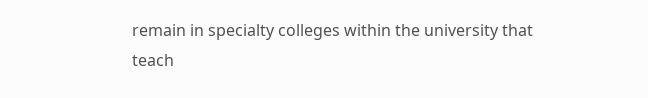remain in specialty colleges within the university that teach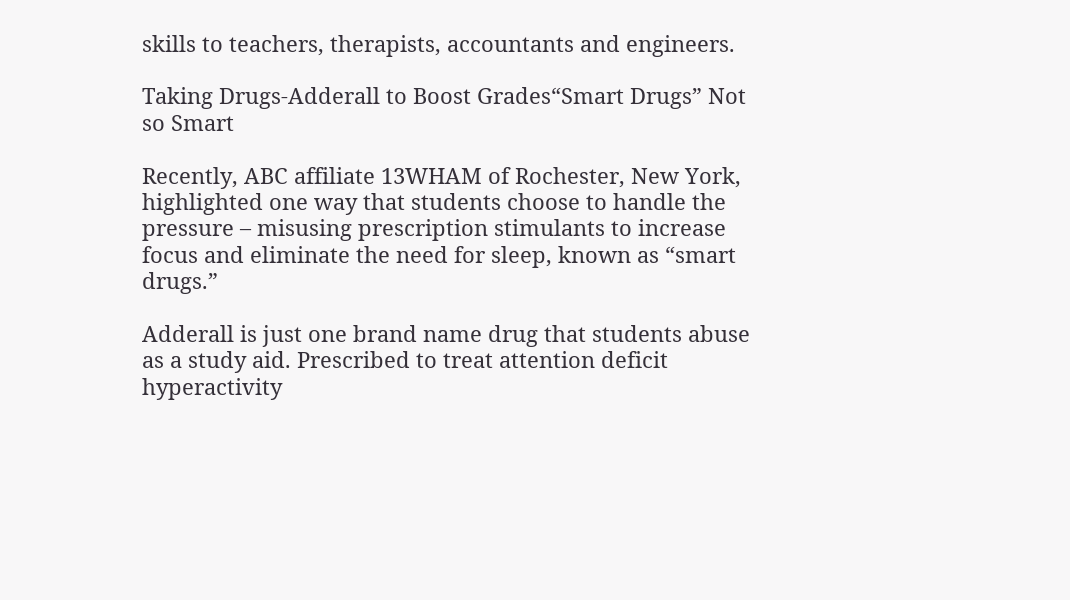skills to teachers, therapists, accountants and engineers.

Taking Drugs-Adderall to Boost Grades“Smart Drugs” Not so Smart

Recently, ABC affiliate 13WHAM of Rochester, New York, highlighted one way that students choose to handle the pressure – misusing prescription stimulants to increase focus and eliminate the need for sleep, known as “smart drugs.”

Adderall is just one brand name drug that students abuse as a study aid. Prescribed to treat attention deficit hyperactivity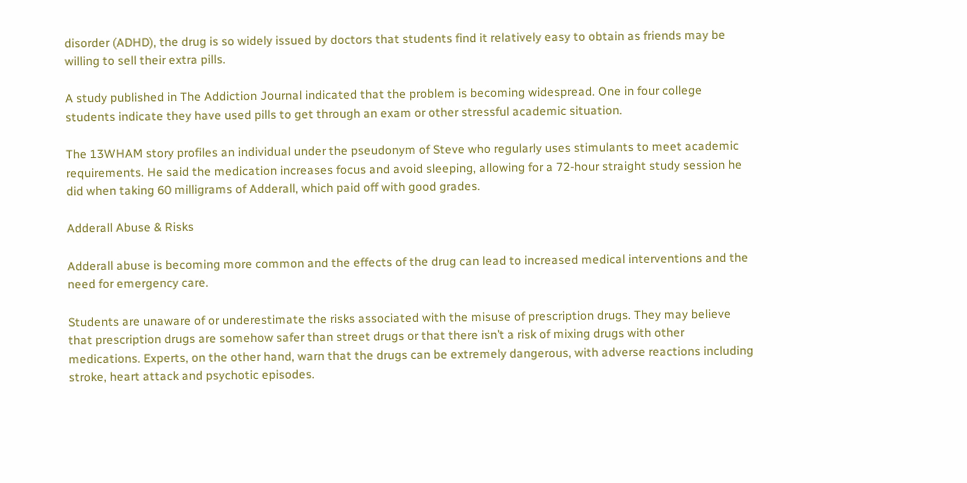disorder (ADHD), the drug is so widely issued by doctors that students find it relatively easy to obtain as friends may be willing to sell their extra pills.

A study published in The Addiction Journal indicated that the problem is becoming widespread. One in four college students indicate they have used pills to get through an exam or other stressful academic situation.

The 13WHAM story profiles an individual under the pseudonym of Steve who regularly uses stimulants to meet academic requirements. He said the medication increases focus and avoid sleeping, allowing for a 72-hour straight study session he did when taking 60 milligrams of Adderall, which paid off with good grades.

Adderall Abuse & Risks

Adderall abuse is becoming more common and the effects of the drug can lead to increased medical interventions and the need for emergency care.

Students are unaware of or underestimate the risks associated with the misuse of prescription drugs. They may believe that prescription drugs are somehow safer than street drugs or that there isn’t a risk of mixing drugs with other medications. Experts, on the other hand, warn that the drugs can be extremely dangerous, with adverse reactions including stroke, heart attack and psychotic episodes.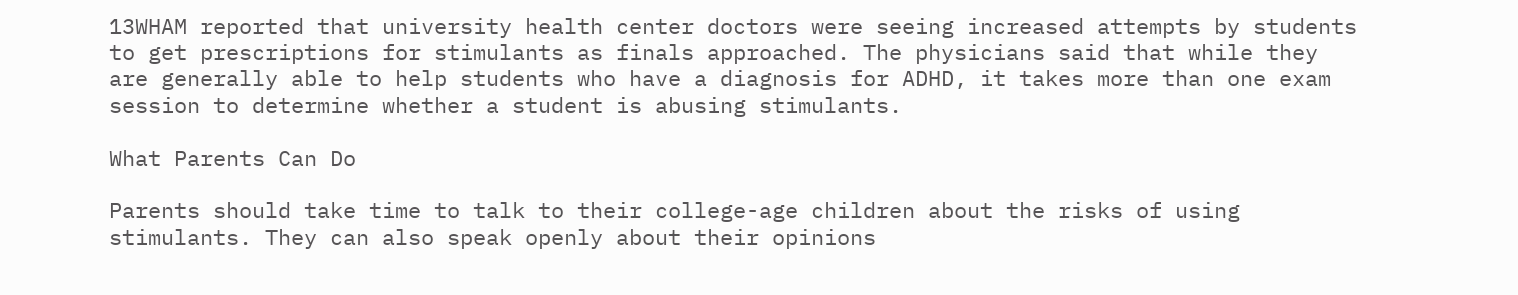13WHAM reported that university health center doctors were seeing increased attempts by students to get prescriptions for stimulants as finals approached. The physicians said that while they are generally able to help students who have a diagnosis for ADHD, it takes more than one exam session to determine whether a student is abusing stimulants.

What Parents Can Do

Parents should take time to talk to their college-age children about the risks of using stimulants. They can also speak openly about their opinions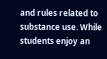and rules related to substance use. While students enjoy an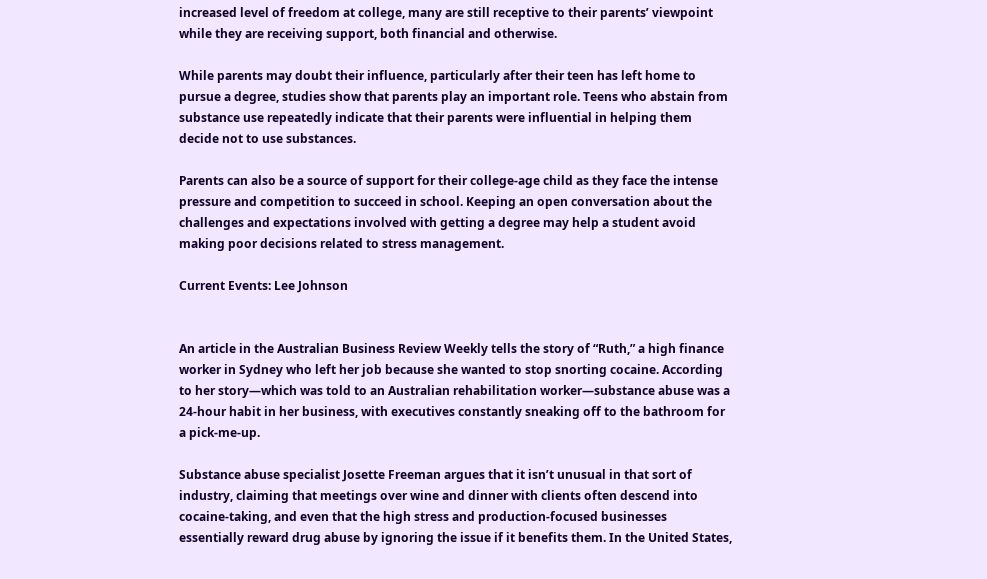increased level of freedom at college, many are still receptive to their parents’ viewpoint while they are receiving support, both financial and otherwise.

While parents may doubt their influence, particularly after their teen has left home to pursue a degree, studies show that parents play an important role. Teens who abstain from substance use repeatedly indicate that their parents were influential in helping them decide not to use substances.

Parents can also be a source of support for their college-age child as they face the intense pressure and competition to succeed in school. Keeping an open conversation about the challenges and expectations involved with getting a degree may help a student avoid making poor decisions related to stress management.

Current Events: Lee Johnson


An article in the Australian Business Review Weekly tells the story of “Ruth,” a high finance worker in Sydney who left her job because she wanted to stop snorting cocaine. According to her story—which was told to an Australian rehabilitation worker—substance abuse was a 24-hour habit in her business, with executives constantly sneaking off to the bathroom for a pick-me-up.

Substance abuse specialist Josette Freeman argues that it isn’t unusual in that sort of industry, claiming that meetings over wine and dinner with clients often descend into cocaine-taking, and even that the high stress and production-focused businesses essentially reward drug abuse by ignoring the issue if it benefits them. In the United States,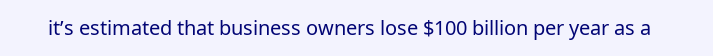it’s estimated that business owners lose $100 billion per year as a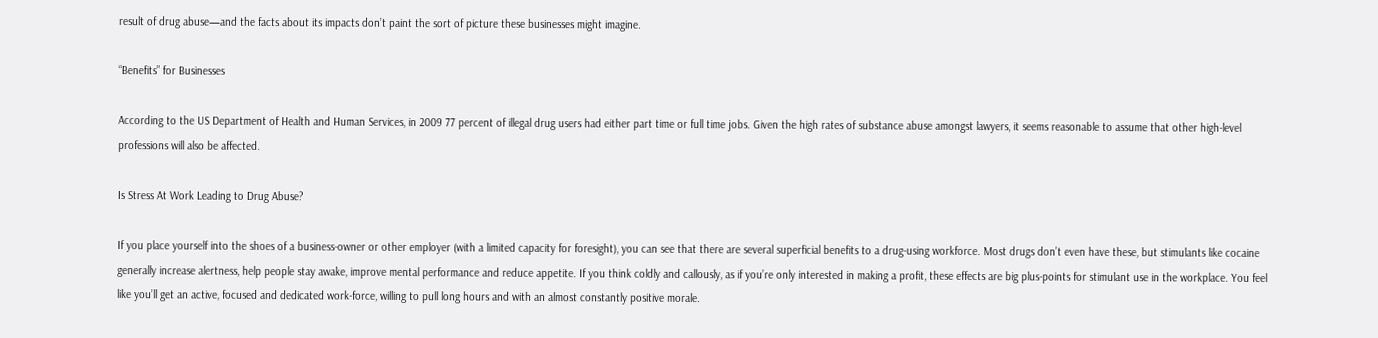result of drug abuse—and the facts about its impacts don’t paint the sort of picture these businesses might imagine.

“Benefits” for Businesses

According to the US Department of Health and Human Services, in 2009 77 percent of illegal drug users had either part time or full time jobs. Given the high rates of substance abuse amongst lawyers, it seems reasonable to assume that other high-level professions will also be affected.

Is Stress At Work Leading to Drug Abuse?

If you place yourself into the shoes of a business-owner or other employer (with a limited capacity for foresight), you can see that there are several superficial benefits to a drug-using workforce. Most drugs don’t even have these, but stimulants like cocaine generally increase alertness, help people stay awake, improve mental performance and reduce appetite. If you think coldly and callously, as if you’re only interested in making a profit, these effects are big plus-points for stimulant use in the workplace. You feel like you’ll get an active, focused and dedicated work-force, willing to pull long hours and with an almost constantly positive morale.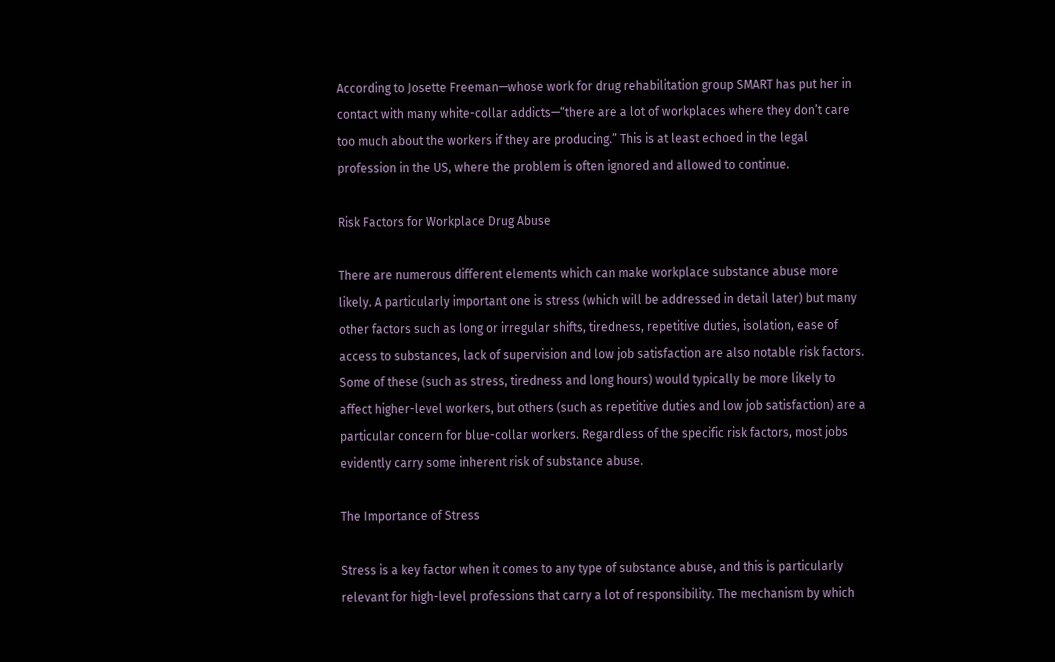According to Josette Freeman—whose work for drug rehabilitation group SMART has put her in contact with many white-collar addicts—“there are a lot of workplaces where they don’t care too much about the workers if they are producing.” This is at least echoed in the legal profession in the US, where the problem is often ignored and allowed to continue.

Risk Factors for Workplace Drug Abuse

There are numerous different elements which can make workplace substance abuse more likely. A particularly important one is stress (which will be addressed in detail later) but many other factors such as long or irregular shifts, tiredness, repetitive duties, isolation, ease of access to substances, lack of supervision and low job satisfaction are also notable risk factors. Some of these (such as stress, tiredness and long hours) would typically be more likely to affect higher-level workers, but others (such as repetitive duties and low job satisfaction) are a particular concern for blue-collar workers. Regardless of the specific risk factors, most jobs evidently carry some inherent risk of substance abuse.

The Importance of Stress

Stress is a key factor when it comes to any type of substance abuse, and this is particularly relevant for high-level professions that carry a lot of responsibility. The mechanism by which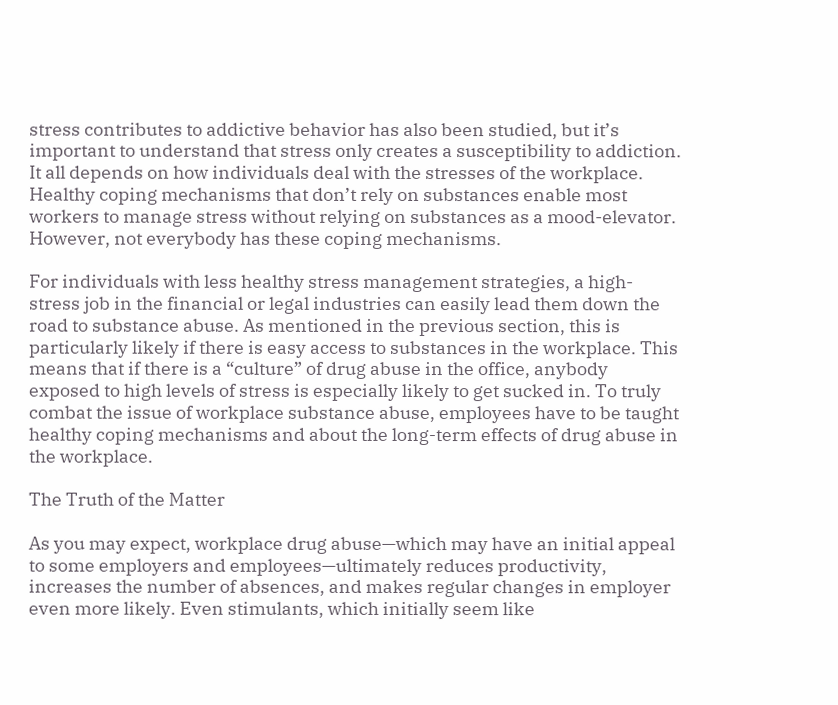stress contributes to addictive behavior has also been studied, but it’s important to understand that stress only creates a susceptibility to addiction. It all depends on how individuals deal with the stresses of the workplace. Healthy coping mechanisms that don’t rely on substances enable most workers to manage stress without relying on substances as a mood-elevator. However, not everybody has these coping mechanisms.

For individuals with less healthy stress management strategies, a high-stress job in the financial or legal industries can easily lead them down the road to substance abuse. As mentioned in the previous section, this is particularly likely if there is easy access to substances in the workplace. This means that if there is a “culture” of drug abuse in the office, anybody exposed to high levels of stress is especially likely to get sucked in. To truly combat the issue of workplace substance abuse, employees have to be taught healthy coping mechanisms and about the long-term effects of drug abuse in the workplace.

The Truth of the Matter

As you may expect, workplace drug abuse—which may have an initial appeal to some employers and employees—ultimately reduces productivity, increases the number of absences, and makes regular changes in employer even more likely. Even stimulants, which initially seem like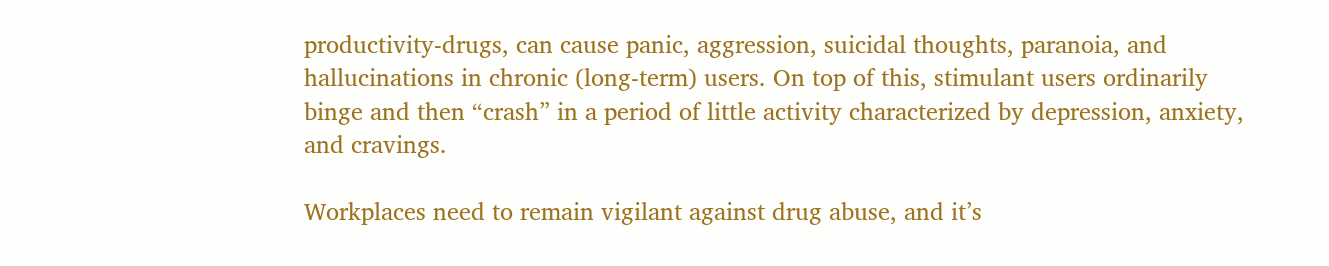productivity-drugs, can cause panic, aggression, suicidal thoughts, paranoia, and hallucinations in chronic (long-term) users. On top of this, stimulant users ordinarily binge and then “crash” in a period of little activity characterized by depression, anxiety, and cravings.

Workplaces need to remain vigilant against drug abuse, and it’s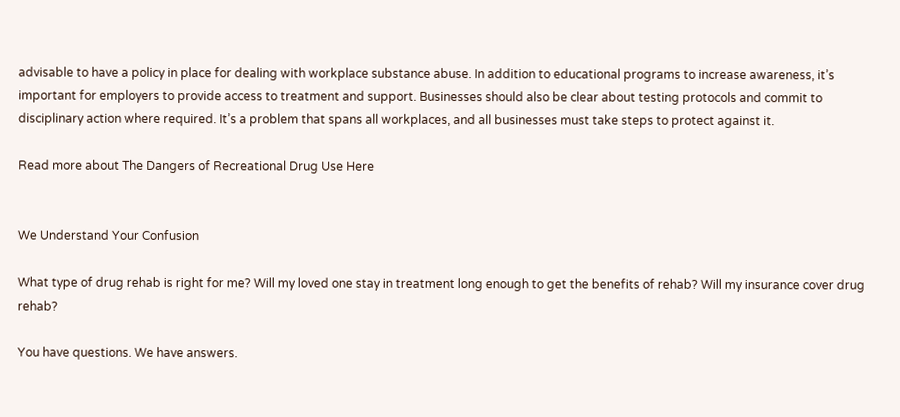advisable to have a policy in place for dealing with workplace substance abuse. In addition to educational programs to increase awareness, it’s important for employers to provide access to treatment and support. Businesses should also be clear about testing protocols and commit to disciplinary action where required. It’s a problem that spans all workplaces, and all businesses must take steps to protect against it.

Read more about The Dangers of Recreational Drug Use Here


We Understand Your Confusion

What type of drug rehab is right for me? Will my loved one stay in treatment long enough to get the benefits of rehab? Will my insurance cover drug rehab?

You have questions. We have answers.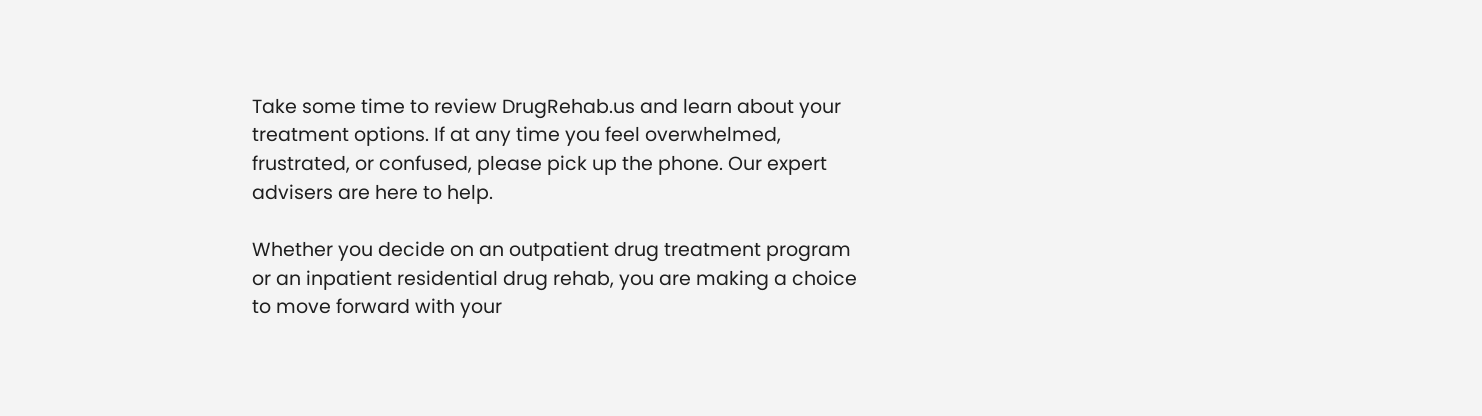Take some time to review DrugRehab.us and learn about your treatment options. If at any time you feel overwhelmed, frustrated, or confused, please pick up the phone. Our expert advisers are here to help.

Whether you decide on an outpatient drug treatment program or an inpatient residential drug rehab, you are making a choice to move forward with your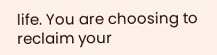life. You are choosing to reclaim your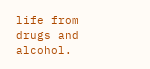life from drugs and alcohol.